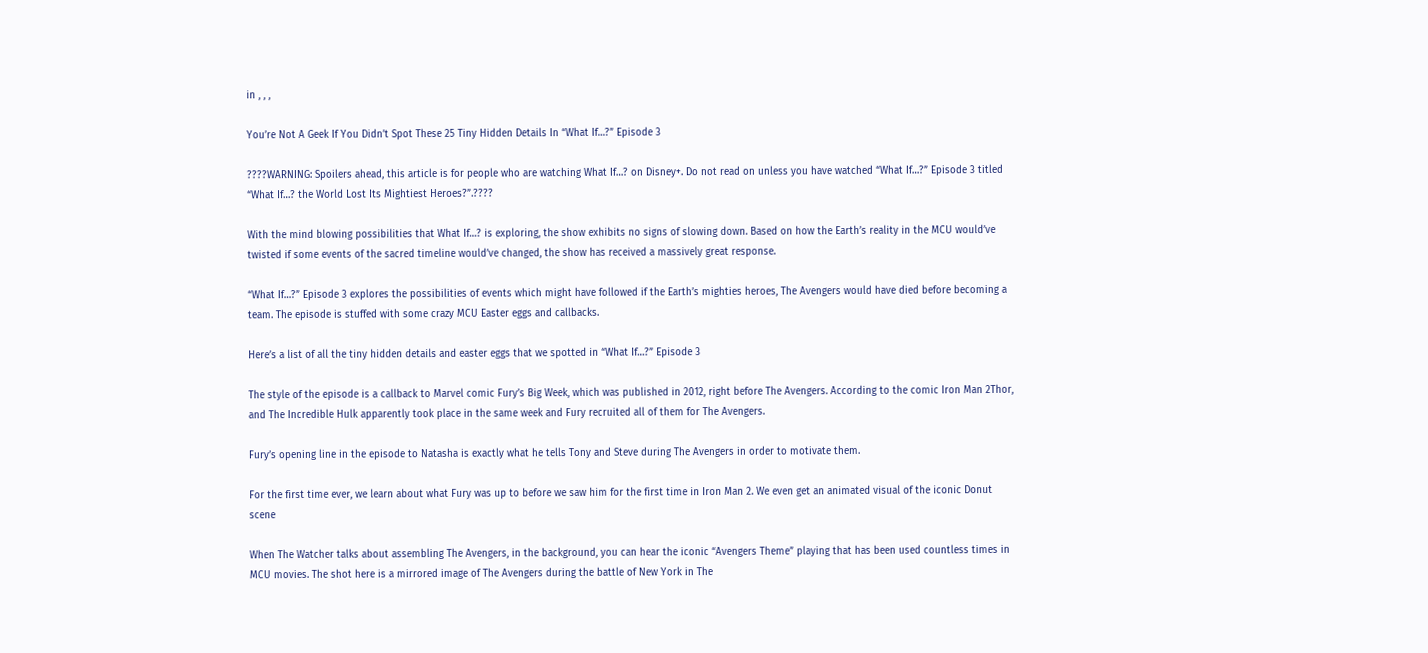in , , ,

You’re Not A Geek If You Didn’t Spot These 25 Tiny Hidden Details In “What If…?” Episode 3

????WARNING: Spoilers ahead, this article is for people who are watching What If…? on Disney+. Do not read on unless you have watched “What If…?” Episode 3 titled “What If…? the World Lost Its Mightiest Heroes?”.????

With the mind blowing possibilities that What If…? is exploring, the show exhibits no signs of slowing down. Based on how the Earth’s reality in the MCU would’ve twisted if some events of the sacred timeline would’ve changed, the show has received a massively great response.

“What If…?” Episode 3 explores the possibilities of events which might have followed if the Earth’s mighties heroes, The Avengers would have died before becoming a team. The episode is stuffed with some crazy MCU Easter eggs and callbacks.

Here’s a list of all the tiny hidden details and easter eggs that we spotted in “What If…?” Episode 3

The style of the episode is a callback to Marvel comic Fury’s Big Week, which was published in 2012, right before The Avengers. According to the comic Iron Man 2Thor, and The Incredible Hulk apparently took place in the same week and Fury recruited all of them for The Avengers.

Fury’s opening line in the episode to Natasha is exactly what he tells Tony and Steve during The Avengers in order to motivate them.

For the first time ever, we learn about what Fury was up to before we saw him for the first time in Iron Man 2. We even get an animated visual of the iconic Donut scene

When The Watcher talks about assembling The Avengers, in the background, you can hear the iconic “Avengers Theme” playing that has been used countless times in MCU movies. The shot here is a mirrored image of The Avengers during the battle of New York in The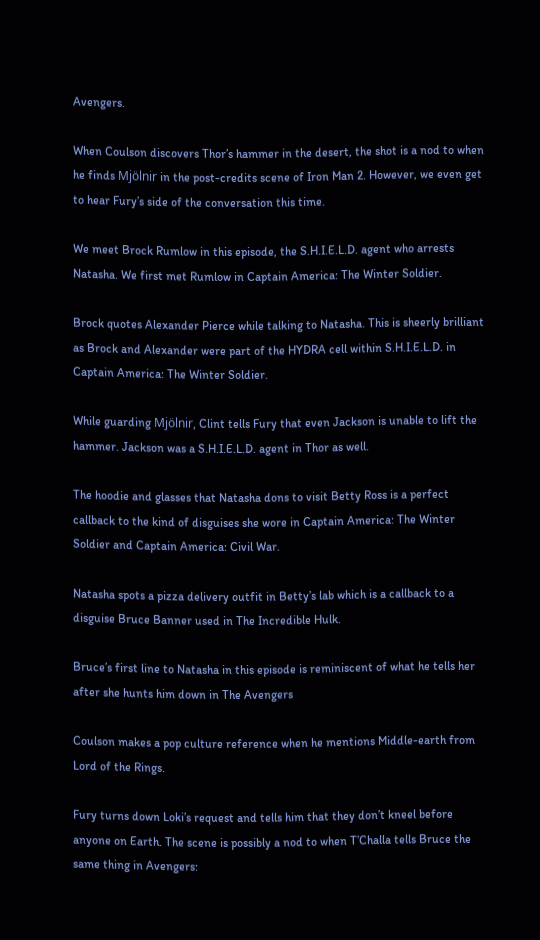Avengers.

When Coulson discovers Thor’s hammer in the desert, the shot is a nod to when he finds Mjölnir in the post-credits scene of Iron Man 2. However, we even get to hear Fury’s side of the conversation this time.

We meet Brock Rumlow in this episode, the S.H.I.E.L.D. agent who arrests Natasha. We first met Rumlow in Captain America: The Winter Soldier.

Brock quotes Alexander Pierce while talking to Natasha. This is sheerly brilliant as Brock and Alexander were part of the HYDRA cell within S.H.I.E.L.D. in Captain America: The Winter Soldier.

While guarding Mjölnir, Clint tells Fury that even Jackson is unable to lift the hammer. Jackson was a S.H.I.E.L.D. agent in Thor as well.

The hoodie and glasses that Natasha dons to visit Betty Ross is a perfect callback to the kind of disguises she wore in Captain America: The Winter Soldier and Captain America: Civil War.

Natasha spots a pizza delivery outfit in Betty’s lab which is a callback to a disguise Bruce Banner used in The Incredible Hulk.

Bruce’s first line to Natasha in this episode is reminiscent of what he tells her after she hunts him down in The Avengers

Coulson makes a pop culture reference when he mentions Middle-earth from Lord of the Rings.

Fury turns down Loki’s request and tells him that they don’t kneel before anyone on Earth. The scene is possibly a nod to when T’Challa tells Bruce the same thing in Avengers: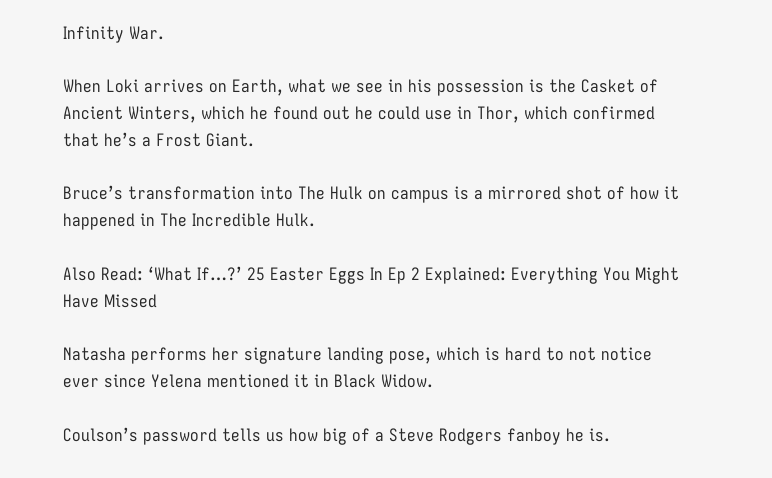Infinity War.

When Loki arrives on Earth, what we see in his possession is the Casket of Ancient Winters, which he found out he could use in Thor, which confirmed that he’s a Frost Giant.

Bruce’s transformation into The Hulk on campus is a mirrored shot of how it happened in The Incredible Hulk.

Also Read: ‘What If…?’ 25 Easter Eggs In Ep 2 Explained: Everything You Might Have Missed

Natasha performs her signature landing pose, which is hard to not notice ever since Yelena mentioned it in Black Widow.

Coulson’s password tells us how big of a Steve Rodgers fanboy he is.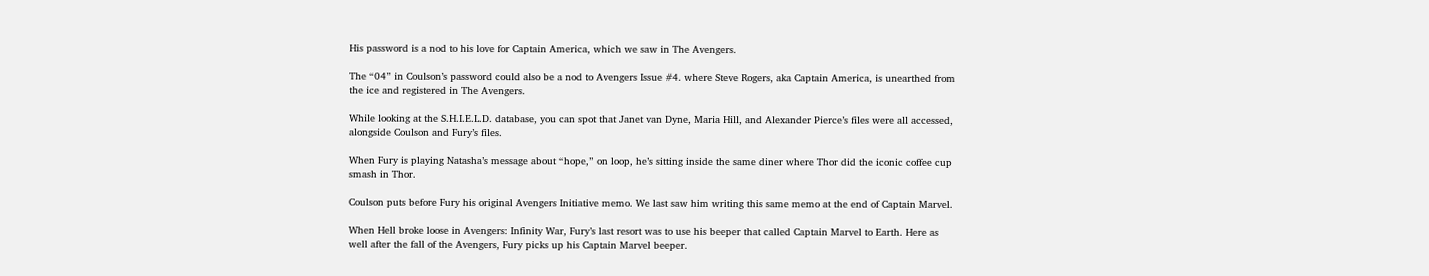His password is a nod to his love for Captain America, which we saw in The Avengers.

The “04” in Coulson’s password could also be a nod to Avengers Issue #4. where Steve Rogers, aka Captain America, is unearthed from the ice and registered in The Avengers.

While looking at the S.H.I.E.L.D. database, you can spot that Janet van Dyne, Maria Hill, and Alexander Pierce’s files were all accessed, alongside Coulson and Fury’s files.

When Fury is playing Natasha’s message about “hope,” on loop, he’s sitting inside the same diner where Thor did the iconic coffee cup smash in Thor.

Coulson puts before Fury his original Avengers Initiative memo. We last saw him writing this same memo at the end of Captain Marvel.

When Hell broke loose in Avengers: Infinity War, Fury’s last resort was to use his beeper that called Captain Marvel to Earth. Here as well after the fall of the Avengers, Fury picks up his Captain Marvel beeper.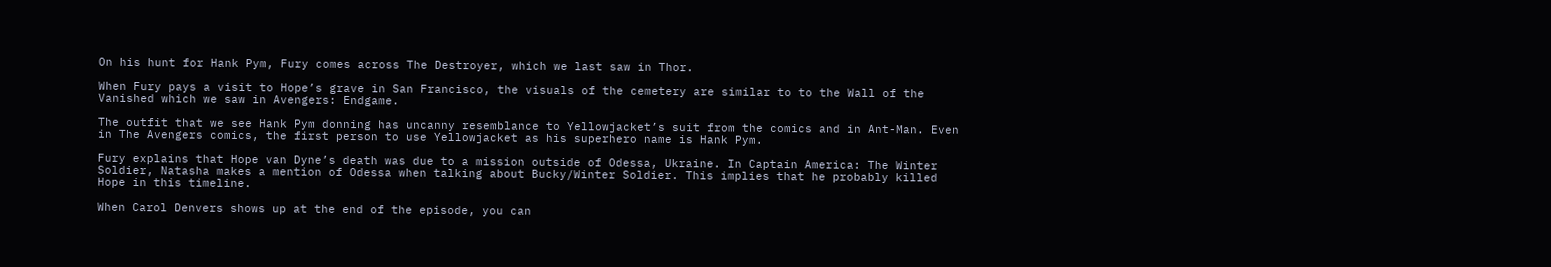On his hunt for Hank Pym, Fury comes across The Destroyer, which we last saw in Thor.

When Fury pays a visit to Hope’s grave in San Francisco, the visuals of the cemetery are similar to to the Wall of the Vanished which we saw in Avengers: Endgame.

The outfit that we see Hank Pym donning has uncanny resemblance to Yellowjacket’s suit from the comics and in Ant-Man. Even in The Avengers comics, the first person to use Yellowjacket as his superhero name is Hank Pym.

Fury explains that Hope van Dyne’s death was due to a mission outside of Odessa, Ukraine. In Captain America: The Winter Soldier, Natasha makes a mention of Odessa when talking about Bucky/Winter Soldier. This implies that he probably killed Hope in this timeline.

When Carol Denvers shows up at the end of the episode, you can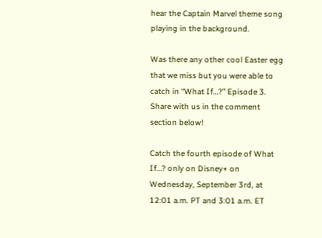hear the Captain Marvel theme song playing in the background.

Was there any other cool Easter egg that we miss but you were able to catch in “What If…?” Episode 3. Share with us in the comment section below!

Catch the fourth episode of What If…? only on Disney+ on Wednesday, September 3rd, at 12:01 a.m. PT and 3:01 a.m. ET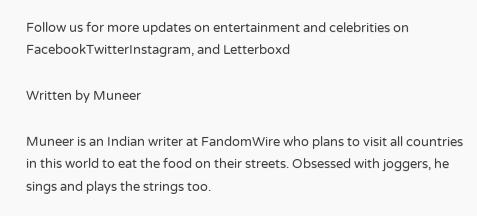Follow us for more updates on entertainment and celebrities on FacebookTwitterInstagram, and Letterboxd

Written by Muneer

Muneer is an Indian writer at FandomWire who plans to visit all countries in this world to eat the food on their streets. Obsessed with joggers, he sings and plays the strings too.